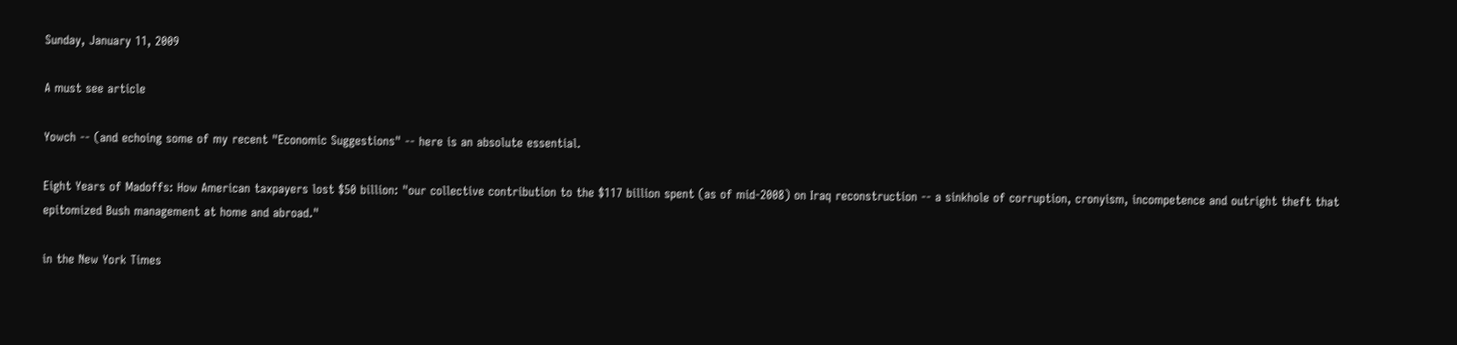Sunday, January 11, 2009

A must see article

Yowch -- (and echoing some of my recent "Economic Suggestions" -- here is an absolute essential.

Eight Years of Madoffs: How American taxpayers lost $50 billion: "our collective contribution to the $117 billion spent (as of mid-2008) on Iraq reconstruction -- a sinkhole of corruption, cronyism, incompetence and outright theft that epitomized Bush management at home and abroad."

in the New York Times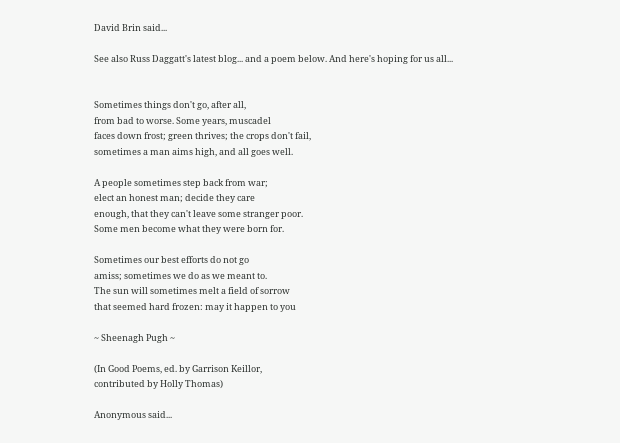David Brin said...

See also Russ Daggatt's latest blog... and a poem below. And here's hoping for us all...


Sometimes things don't go, after all,
from bad to worse. Some years, muscadel
faces down frost; green thrives; the crops don't fail,
sometimes a man aims high, and all goes well.

A people sometimes step back from war;
elect an honest man; decide they care
enough, that they can't leave some stranger poor.
Some men become what they were born for.

Sometimes our best efforts do not go
amiss; sometimes we do as we meant to.
The sun will sometimes melt a field of sorrow
that seemed hard frozen: may it happen to you

~ Sheenagh Pugh ~

(In Good Poems, ed. by Garrison Keillor,
contributed by Holly Thomas)

Anonymous said...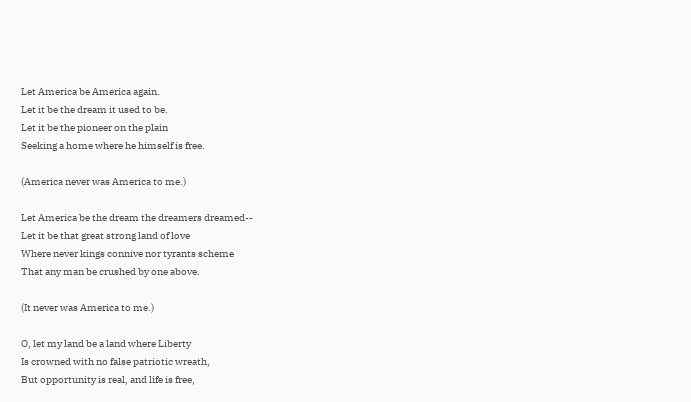Let America be America again.
Let it be the dream it used to be.
Let it be the pioneer on the plain
Seeking a home where he himself is free.

(America never was America to me.)

Let America be the dream the dreamers dreamed--
Let it be that great strong land of love
Where never kings connive nor tyrants scheme
That any man be crushed by one above.

(It never was America to me.)

O, let my land be a land where Liberty
Is crowned with no false patriotic wreath,
But opportunity is real, and life is free,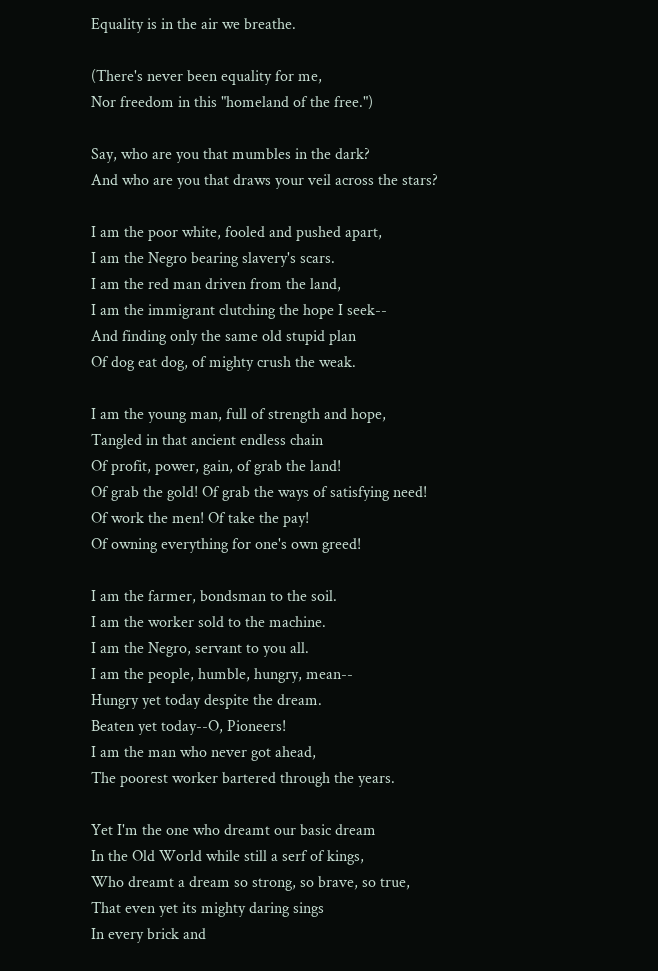Equality is in the air we breathe.

(There's never been equality for me,
Nor freedom in this "homeland of the free.")

Say, who are you that mumbles in the dark?
And who are you that draws your veil across the stars?

I am the poor white, fooled and pushed apart,
I am the Negro bearing slavery's scars.
I am the red man driven from the land,
I am the immigrant clutching the hope I seek--
And finding only the same old stupid plan
Of dog eat dog, of mighty crush the weak.

I am the young man, full of strength and hope,
Tangled in that ancient endless chain
Of profit, power, gain, of grab the land!
Of grab the gold! Of grab the ways of satisfying need!
Of work the men! Of take the pay!
Of owning everything for one's own greed!

I am the farmer, bondsman to the soil.
I am the worker sold to the machine.
I am the Negro, servant to you all.
I am the people, humble, hungry, mean--
Hungry yet today despite the dream.
Beaten yet today--O, Pioneers!
I am the man who never got ahead,
The poorest worker bartered through the years.

Yet I'm the one who dreamt our basic dream
In the Old World while still a serf of kings,
Who dreamt a dream so strong, so brave, so true,
That even yet its mighty daring sings
In every brick and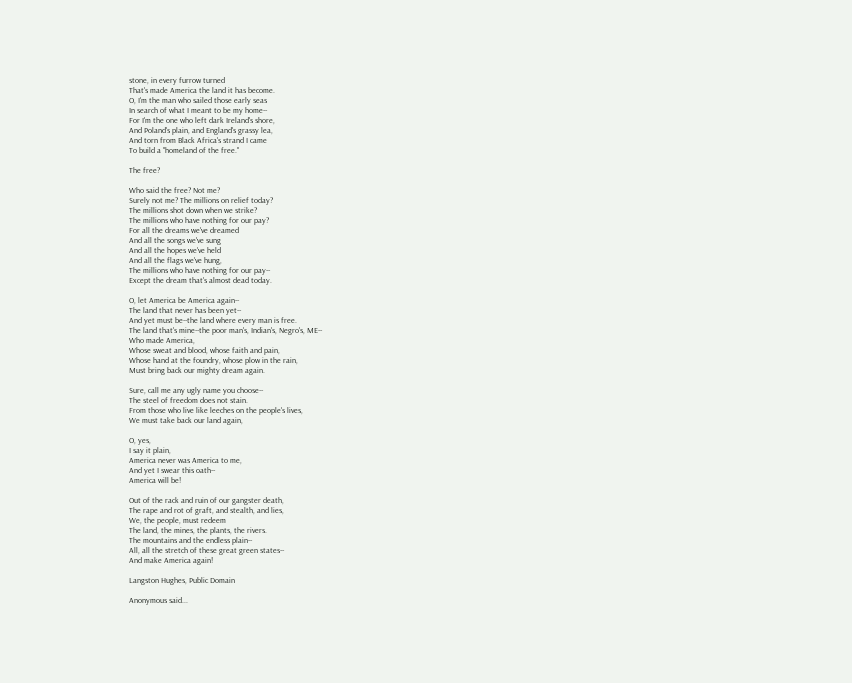stone, in every furrow turned
That's made America the land it has become.
O, I'm the man who sailed those early seas
In search of what I meant to be my home--
For I'm the one who left dark Ireland's shore,
And Poland's plain, and England's grassy lea,
And torn from Black Africa's strand I came
To build a "homeland of the free."

The free?

Who said the free? Not me?
Surely not me? The millions on relief today?
The millions shot down when we strike?
The millions who have nothing for our pay?
For all the dreams we've dreamed
And all the songs we've sung
And all the hopes we've held
And all the flags we've hung,
The millions who have nothing for our pay--
Except the dream that's almost dead today.

O, let America be America again--
The land that never has been yet--
And yet must be--the land where every man is free.
The land that's mine--the poor man's, Indian's, Negro's, ME--
Who made America,
Whose sweat and blood, whose faith and pain,
Whose hand at the foundry, whose plow in the rain,
Must bring back our mighty dream again.

Sure, call me any ugly name you choose--
The steel of freedom does not stain.
From those who live like leeches on the people's lives,
We must take back our land again,

O, yes,
I say it plain,
America never was America to me,
And yet I swear this oath--
America will be!

Out of the rack and ruin of our gangster death,
The rape and rot of graft, and stealth, and lies,
We, the people, must redeem
The land, the mines, the plants, the rivers.
The mountains and the endless plain--
All, all the stretch of these great green states--
And make America again!

Langston Hughes, Public Domain

Anonymous said...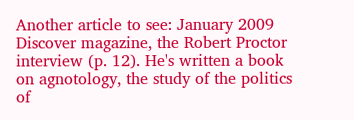Another article to see: January 2009 Discover magazine, the Robert Proctor interview (p. 12). He's written a book on agnotology, the study of the politics of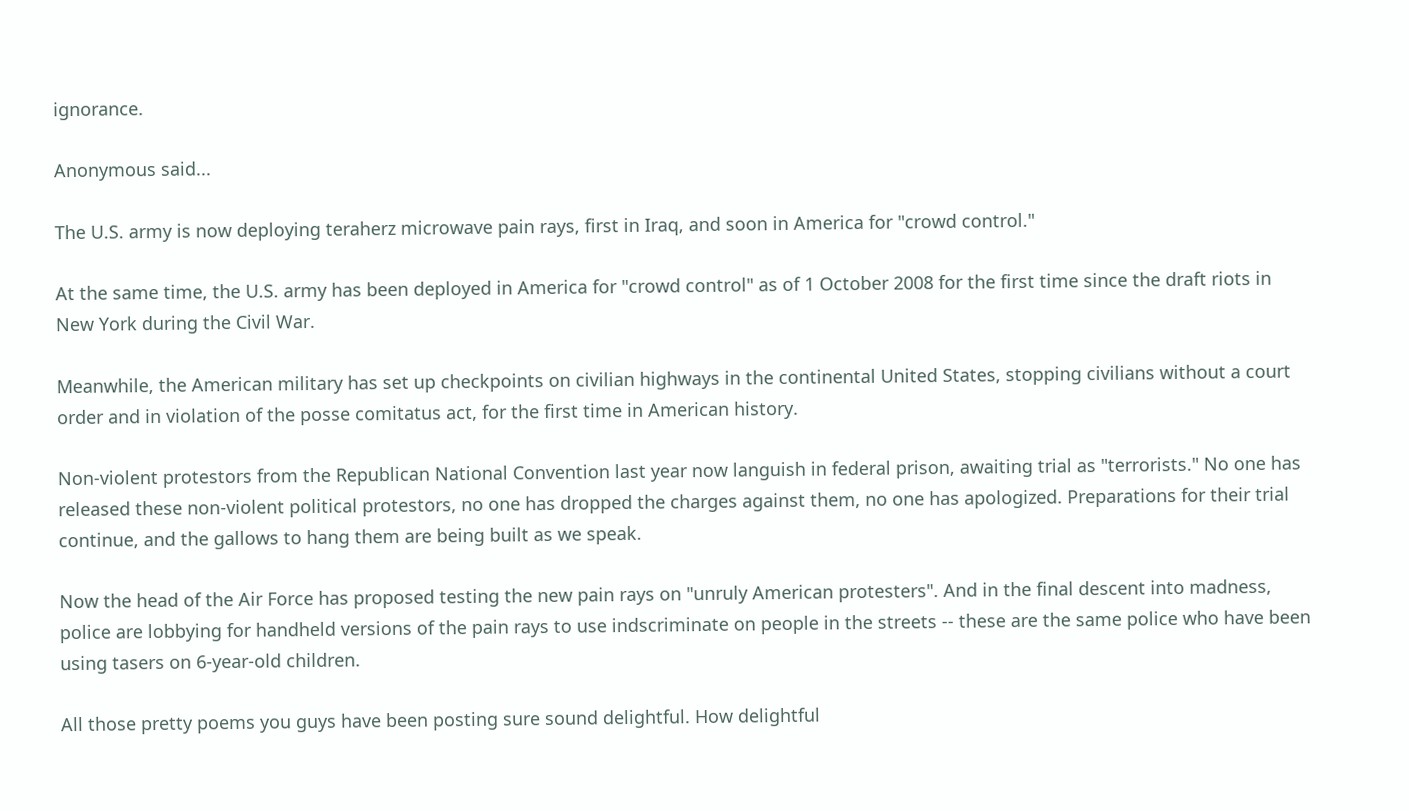ignorance.

Anonymous said...

The U.S. army is now deploying teraherz microwave pain rays, first in Iraq, and soon in America for "crowd control."

At the same time, the U.S. army has been deployed in America for "crowd control" as of 1 October 2008 for the first time since the draft riots in New York during the Civil War.

Meanwhile, the American military has set up checkpoints on civilian highways in the continental United States, stopping civilians without a court order and in violation of the posse comitatus act, for the first time in American history.

Non-violent protestors from the Republican National Convention last year now languish in federal prison, awaiting trial as "terrorists." No one has released these non-violent political protestors, no one has dropped the charges against them, no one has apologized. Preparations for their trial continue, and the gallows to hang them are being built as we speak.

Now the head of the Air Force has proposed testing the new pain rays on "unruly American protesters". And in the final descent into madness, police are lobbying for handheld versions of the pain rays to use indscriminate on people in the streets -- these are the same police who have been using tasers on 6-year-old children.

All those pretty poems you guys have been posting sure sound delightful. How delightful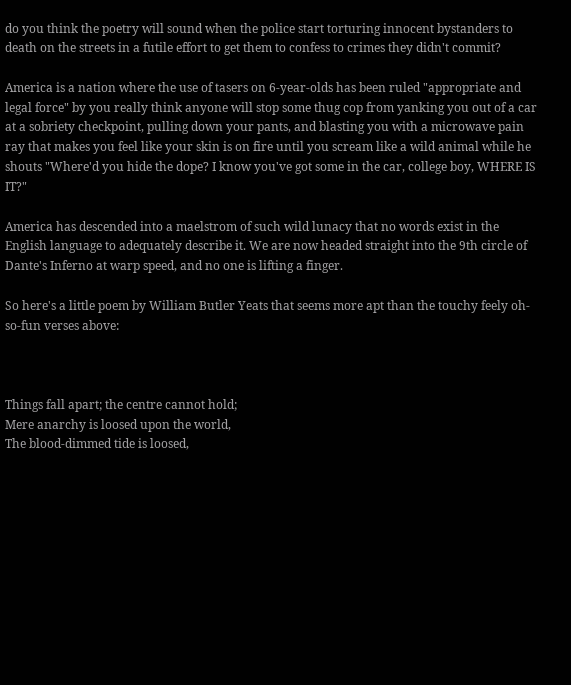do you think the poetry will sound when the police start torturing innocent bystanders to death on the streets in a futile effort to get them to confess to crimes they didn't commit?

America is a nation where the use of tasers on 6-year-olds has been ruled "appropriate and legal force" by you really think anyone will stop some thug cop from yanking you out of a car at a sobriety checkpoint, pulling down your pants, and blasting you with a microwave pain ray that makes you feel like your skin is on fire until you scream like a wild animal while he shouts "Where'd you hide the dope? I know you've got some in the car, college boy, WHERE IS IT?"

America has descended into a maelstrom of such wild lunacy that no words exist in the English language to adequately describe it. We are now headed straight into the 9th circle of Dante's Inferno at warp speed, and no one is lifting a finger.

So here's a little poem by William Butler Yeats that seems more apt than the touchy feely oh-so-fun verses above:



Things fall apart; the centre cannot hold;
Mere anarchy is loosed upon the world,
The blood-dimmed tide is loosed,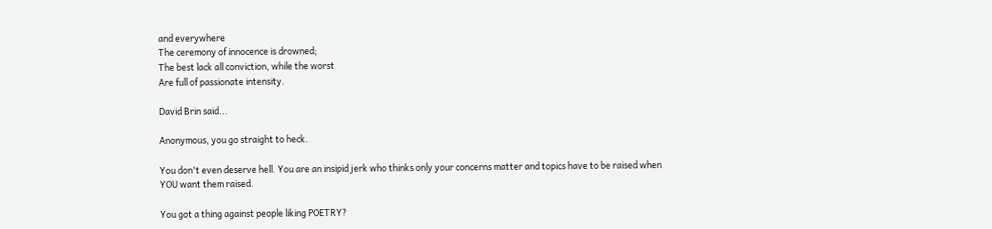and everywhere
The ceremony of innocence is drowned;
The best lack all conviction, while the worst
Are full of passionate intensity.

David Brin said...

Anonymous, you go straight to heck.

You don't even deserve hell. You are an insipid jerk who thinks only your concerns matter and topics have to be raised when YOU want them raised.

You got a thing against people liking POETRY?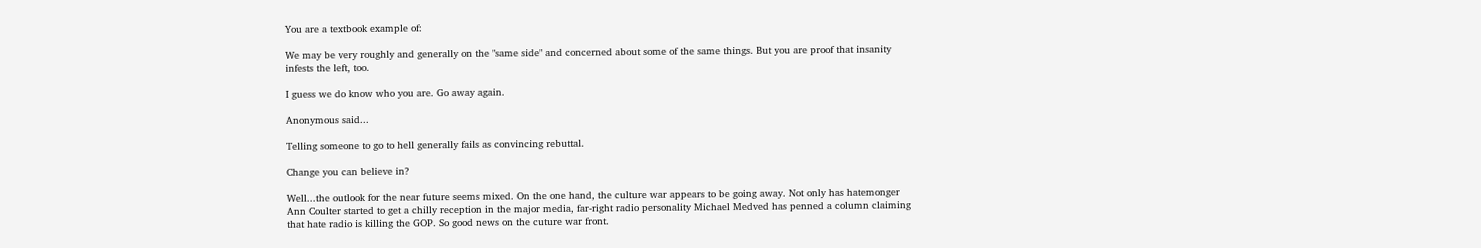You are a textbook example of:

We may be very roughly and generally on the "same side" and concerned about some of the same things. But you are proof that insanity infests the left, too.

I guess we do know who you are. Go away again.

Anonymous said...

Telling someone to go to hell generally fails as convincing rebuttal.

Change you can believe in?

Well...the outlook for the near future seems mixed. On the one hand, the culture war appears to be going away. Not only has hatemonger Ann Coulter started to get a chilly reception in the major media, far-right radio personality Michael Medved has penned a column claiming that hate radio is killing the GOP. So good news on the cuture war front.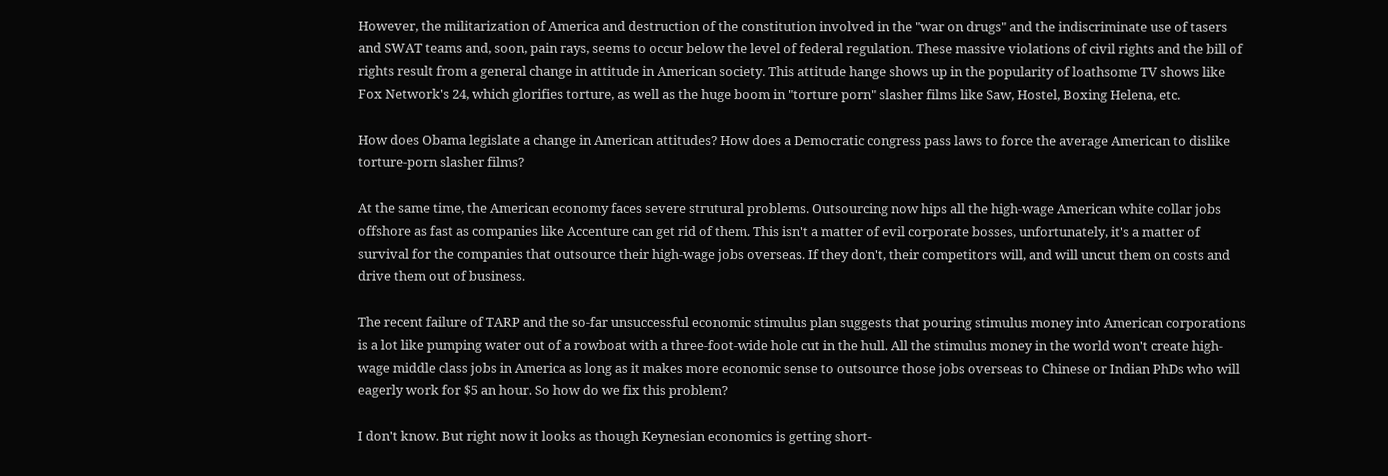However, the militarization of America and destruction of the constitution involved in the "war on drugs" and the indiscriminate use of tasers and SWAT teams and, soon, pain rays, seems to occur below the level of federal regulation. These massive violations of civil rights and the bill of rights result from a general change in attitude in American society. This attitude hange shows up in the popularity of loathsome TV shows like Fox Network's 24, which glorifies torture, as well as the huge boom in "torture porn" slasher films like Saw, Hostel, Boxing Helena, etc.

How does Obama legislate a change in American attitudes? How does a Democratic congress pass laws to force the average American to dislike torture-porn slasher films?

At the same time, the American economy faces severe strutural problems. Outsourcing now hips all the high-wage American white collar jobs offshore as fast as companies like Accenture can get rid of them. This isn't a matter of evil corporate bosses, unfortunately, it's a matter of survival for the companies that outsource their high-wage jobs overseas. If they don't, their competitors will, and will uncut them on costs and drive them out of business.

The recent failure of TARP and the so-far unsuccessful economic stimulus plan suggests that pouring stimulus money into American corporations is a lot like pumping water out of a rowboat with a three-foot-wide hole cut in the hull. All the stimulus money in the world won't create high-wage middle class jobs in America as long as it makes more economic sense to outsource those jobs overseas to Chinese or Indian PhDs who will eagerly work for $5 an hour. So how do we fix this problem?

I don't know. But right now it looks as though Keynesian economics is getting short-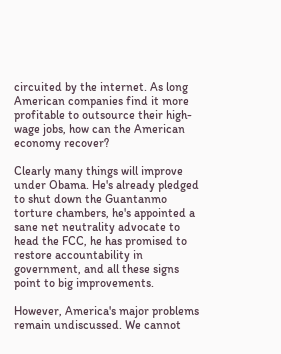circuited by the internet. As long American companies find it more profitable to outsource their high-wage jobs, how can the American economy recover?

Clearly many things will improve under Obama. He's already pledged to shut down the Guantanmo torture chambers, he's appointed a sane net neutrality advocate to head the FCC, he has promised to restore accountability in government, and all these signs point to big improvements.

However, America's major problems remain undiscussed. We cannot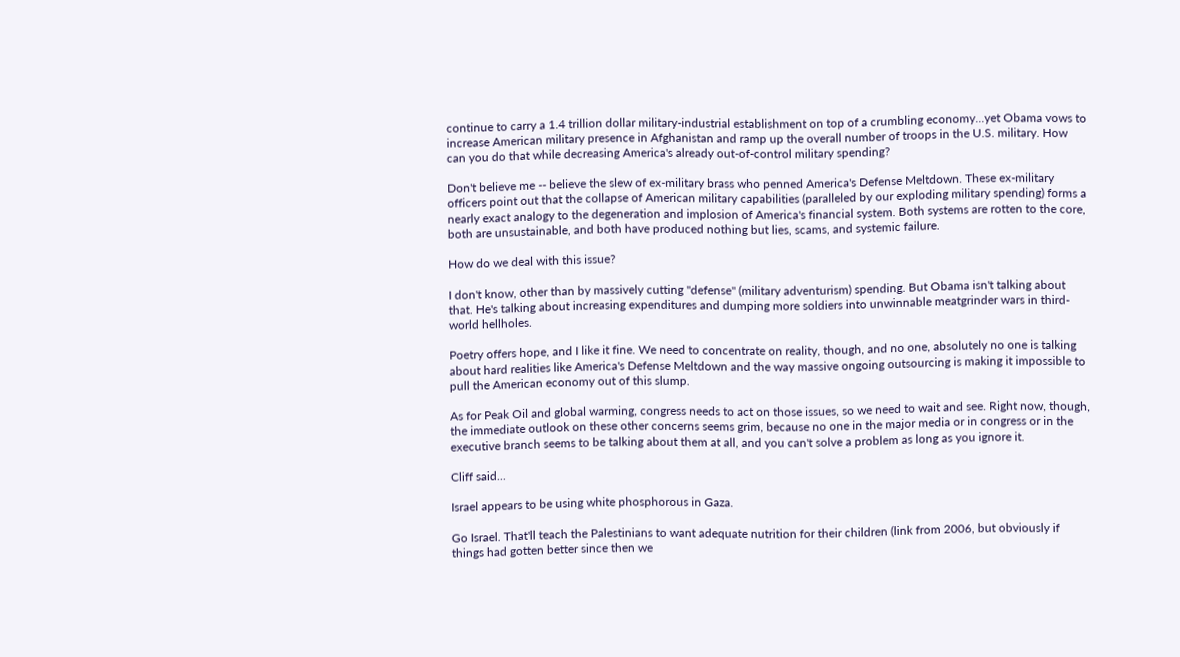continue to carry a 1.4 trillion dollar military-industrial establishment on top of a crumbling economy...yet Obama vows to increase American military presence in Afghanistan and ramp up the overall number of troops in the U.S. military. How can you do that while decreasing America's already out-of-control military spending?

Don't believe me -- believe the slew of ex-military brass who penned America's Defense Meltdown. These ex-military officers point out that the collapse of American military capabilities (paralleled by our exploding military spending) forms a nearly exact analogy to the degeneration and implosion of America's financial system. Both systems are rotten to the core, both are unsustainable, and both have produced nothing but lies, scams, and systemic failure.

How do we deal with this issue?

I don't know, other than by massively cutting "defense" (military adventurism) spending. But Obama isn't talking about that. He's talking about increasing expenditures and dumping more soldiers into unwinnable meatgrinder wars in third-world hellholes.

Poetry offers hope, and I like it fine. We need to concentrate on reality, though, and no one, absolutely no one is talking about hard realities like America's Defense Meltdown and the way massive ongoing outsourcing is making it impossible to pull the American economy out of this slump.

As for Peak Oil and global warming, congress needs to act on those issues, so we need to wait and see. Right now, though, the immediate outlook on these other concerns seems grim, because no one in the major media or in congress or in the executive branch seems to be talking about them at all, and you can't solve a problem as long as you ignore it.

Cliff said...

Israel appears to be using white phosphorous in Gaza.

Go Israel. That'll teach the Palestinians to want adequate nutrition for their children (link from 2006, but obviously if things had gotten better since then we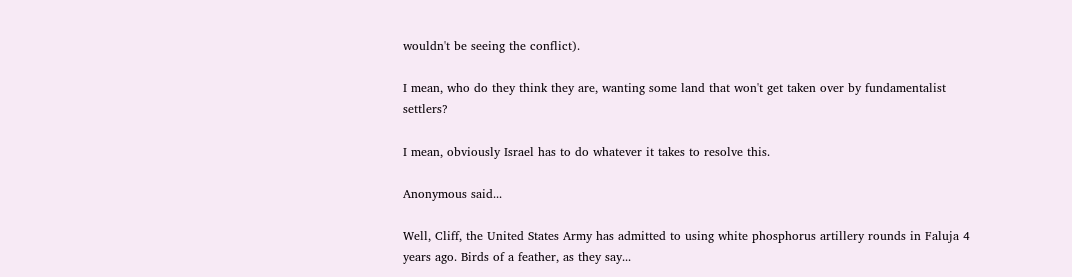wouldn't be seeing the conflict).

I mean, who do they think they are, wanting some land that won't get taken over by fundamentalist settlers?

I mean, obviously Israel has to do whatever it takes to resolve this.

Anonymous said...

Well, Cliff, the United States Army has admitted to using white phosphorus artillery rounds in Faluja 4 years ago. Birds of a feather, as they say...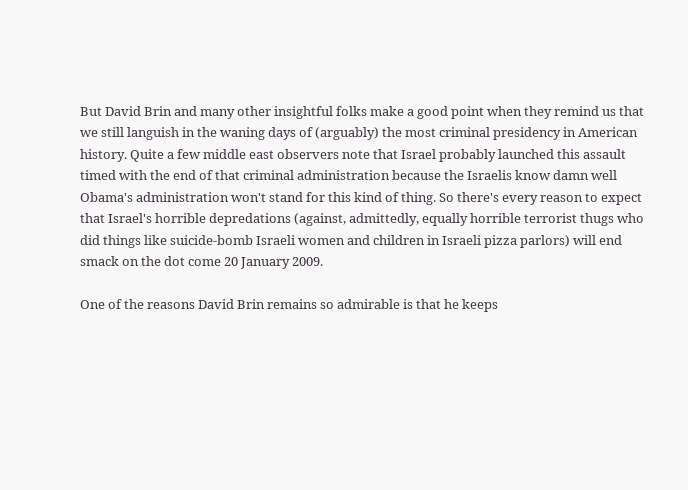But David Brin and many other insightful folks make a good point when they remind us that we still languish in the waning days of (arguably) the most criminal presidency in American history. Quite a few middle east observers note that Israel probably launched this assault timed with the end of that criminal administration because the Israelis know damn well Obama's administration won't stand for this kind of thing. So there's every reason to expect that Israel's horrible depredations (against, admittedly, equally horrible terrorist thugs who did things like suicide-bomb Israeli women and children in Israeli pizza parlors) will end smack on the dot come 20 January 2009.

One of the reasons David Brin remains so admirable is that he keeps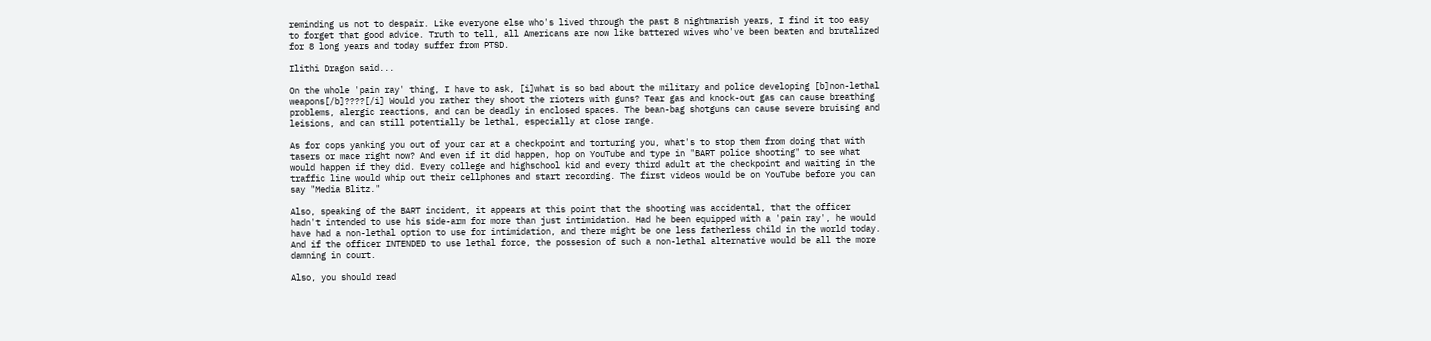reminding us not to despair. Like everyone else who's lived through the past 8 nightmarish years, I find it too easy to forget that good advice. Truth to tell, all Americans are now like battered wives who've been beaten and brutalized for 8 long years and today suffer from PTSD.

Ilithi Dragon said...

On the whole 'pain ray' thing, I have to ask, [i]what is so bad about the military and police developing [b]non-lethal weapons[/b]????[/i] Would you rather they shoot the rioters with guns? Tear gas and knock-out gas can cause breathing problems, alergic reactions, and can be deadly in enclosed spaces. The bean-bag shotguns can cause severe bruising and leisions, and can still potentially be lethal, especially at close range.

As for cops yanking you out of your car at a checkpoint and torturing you, what's to stop them from doing that with tasers or mace right now? And even if it did happen, hop on YouTube and type in "BART police shooting" to see what would happen if they did. Every college and highschool kid and every third adult at the checkpoint and waiting in the traffic line would whip out their cellphones and start recording. The first videos would be on YouTube before you can say "Media Blitz."

Also, speaking of the BART incident, it appears at this point that the shooting was accidental, that the officer hadn't intended to use his side-arm for more than just intimidation. Had he been equipped with a 'pain ray', he would have had a non-lethal option to use for intimidation, and there might be one less fatherless child in the world today. And if the officer INTENDED to use lethal force, the possesion of such a non-lethal alternative would be all the more damning in court.

Also, you should read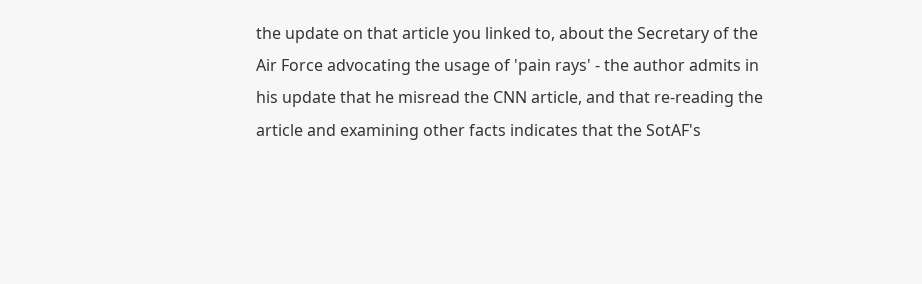the update on that article you linked to, about the Secretary of the Air Force advocating the usage of 'pain rays' - the author admits in his update that he misread the CNN article, and that re-reading the article and examining other facts indicates that the SotAF's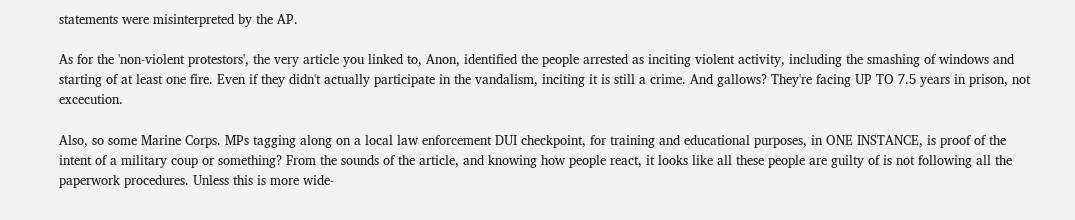statements were misinterpreted by the AP.

As for the 'non-violent protestors', the very article you linked to, Anon, identified the people arrested as inciting violent activity, including the smashing of windows and starting of at least one fire. Even if they didn't actually participate in the vandalism, inciting it is still a crime. And gallows? They're facing UP TO 7.5 years in prison, not excecution.

Also, so some Marine Corps. MPs tagging along on a local law enforcement DUI checkpoint, for training and educational purposes, in ONE INSTANCE, is proof of the intent of a military coup or something? From the sounds of the article, and knowing how people react, it looks like all these people are guilty of is not following all the paperwork procedures. Unless this is more wide-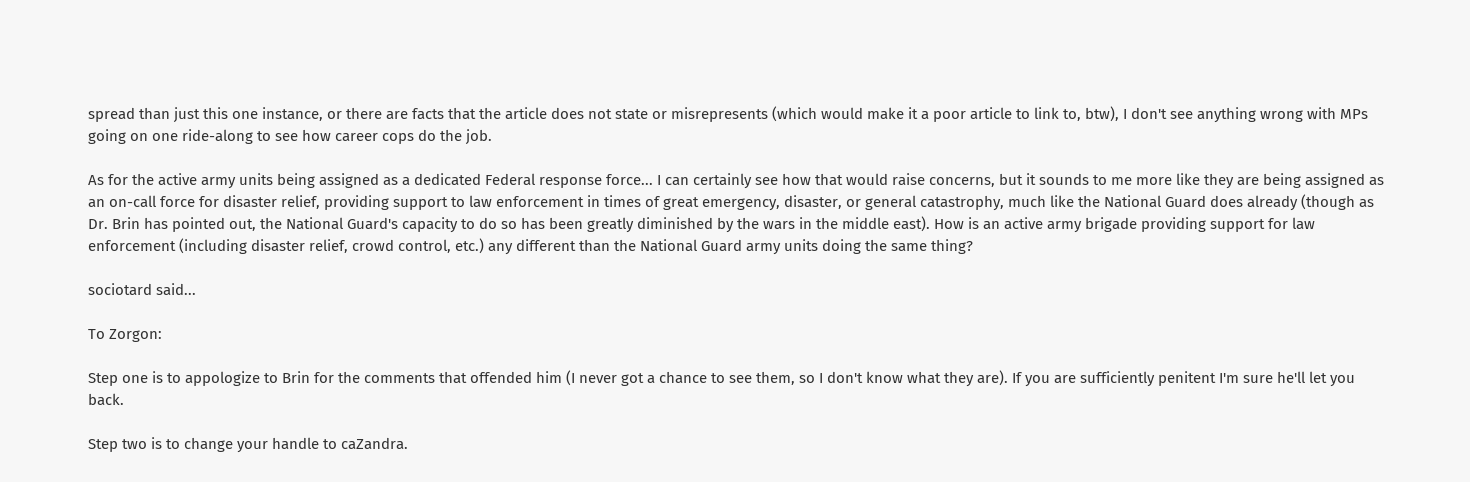spread than just this one instance, or there are facts that the article does not state or misrepresents (which would make it a poor article to link to, btw), I don't see anything wrong with MPs going on one ride-along to see how career cops do the job.

As for the active army units being assigned as a dedicated Federal response force... I can certainly see how that would raise concerns, but it sounds to me more like they are being assigned as an on-call force for disaster relief, providing support to law enforcement in times of great emergency, disaster, or general catastrophy, much like the National Guard does already (though as Dr. Brin has pointed out, the National Guard's capacity to do so has been greatly diminished by the wars in the middle east). How is an active army brigade providing support for law enforcement (including disaster relief, crowd control, etc.) any different than the National Guard army units doing the same thing?

sociotard said...

To Zorgon:

Step one is to appologize to Brin for the comments that offended him (I never got a chance to see them, so I don't know what they are). If you are sufficiently penitent I'm sure he'll let you back.

Step two is to change your handle to caZandra.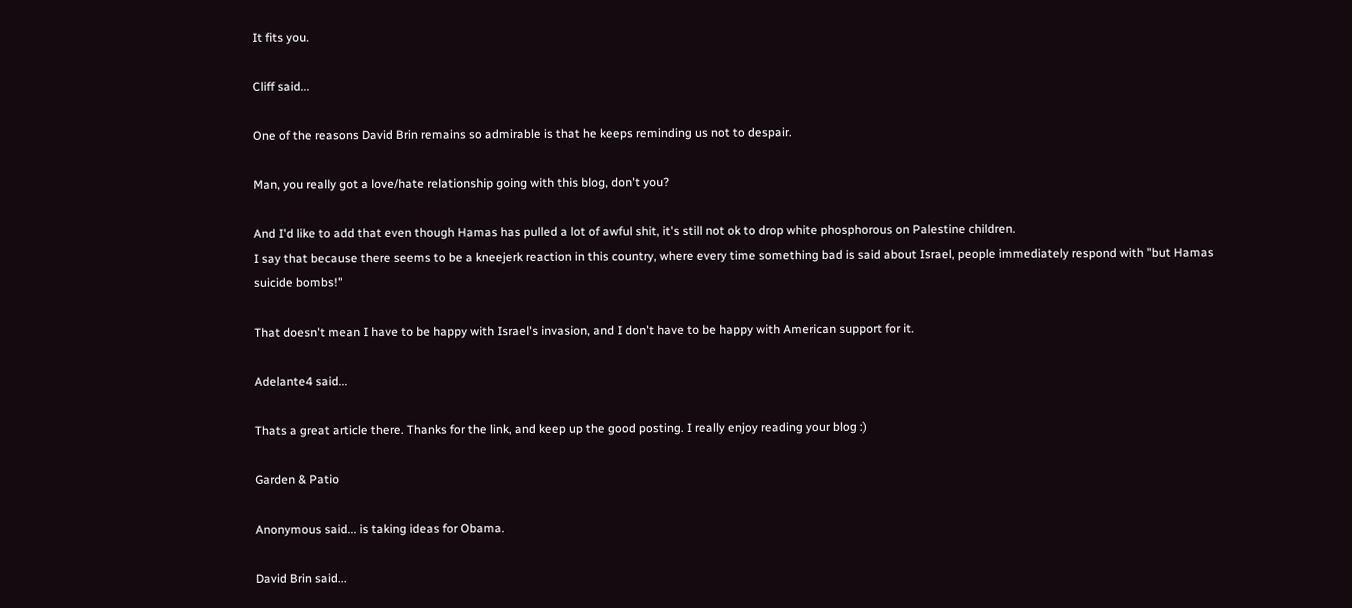It fits you.

Cliff said...

One of the reasons David Brin remains so admirable is that he keeps reminding us not to despair.

Man, you really got a love/hate relationship going with this blog, don't you?

And I'd like to add that even though Hamas has pulled a lot of awful shit, it's still not ok to drop white phosphorous on Palestine children.
I say that because there seems to be a kneejerk reaction in this country, where every time something bad is said about Israel, people immediately respond with "but Hamas suicide bombs!"

That doesn't mean I have to be happy with Israel's invasion, and I don't have to be happy with American support for it.

Adelante4 said...

Thats a great article there. Thanks for the link, and keep up the good posting. I really enjoy reading your blog :)

Garden & Patio

Anonymous said... is taking ideas for Obama.

David Brin said...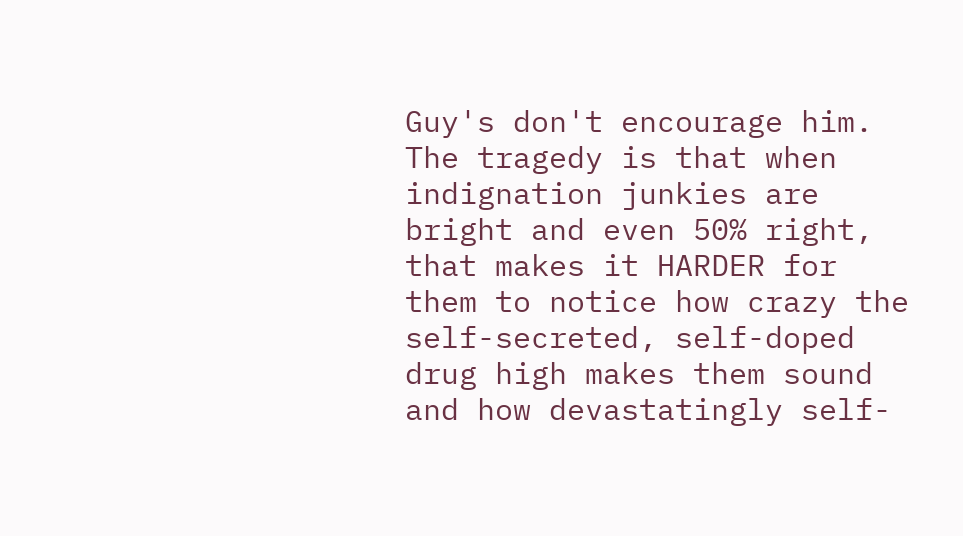Guy's don't encourage him. The tragedy is that when indignation junkies are bright and even 50% right, that makes it HARDER for them to notice how crazy the self-secreted, self-doped drug high makes them sound and how devastatingly self-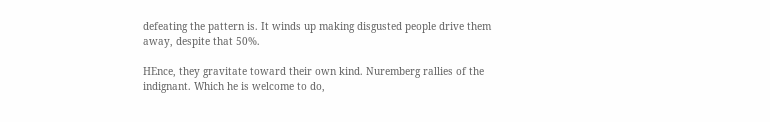defeating the pattern is. It winds up making disgusted people drive them away, despite that 50%.

HEnce, they gravitate toward their own kind. Nuremberg rallies of the indignant. Which he is welcome to do,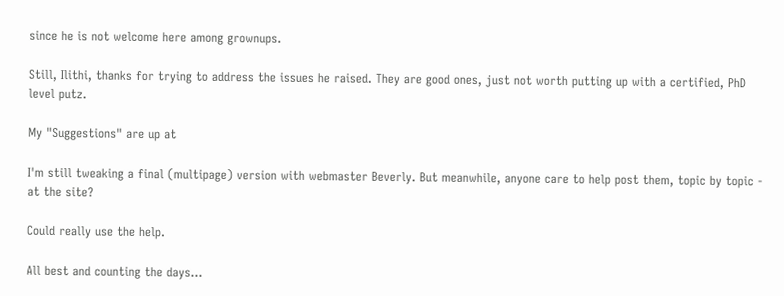since he is not welcome here among grownups.

Still, Ilithi, thanks for trying to address the issues he raised. They are good ones, just not worth putting up with a certified, PhD level putz.

My "Suggestions" are up at

I'm still tweaking a final (multipage) version with webmaster Beverly. But meanwhile, anyone care to help post them, topic by topic - at the site?

Could really use the help.

All best and counting the days...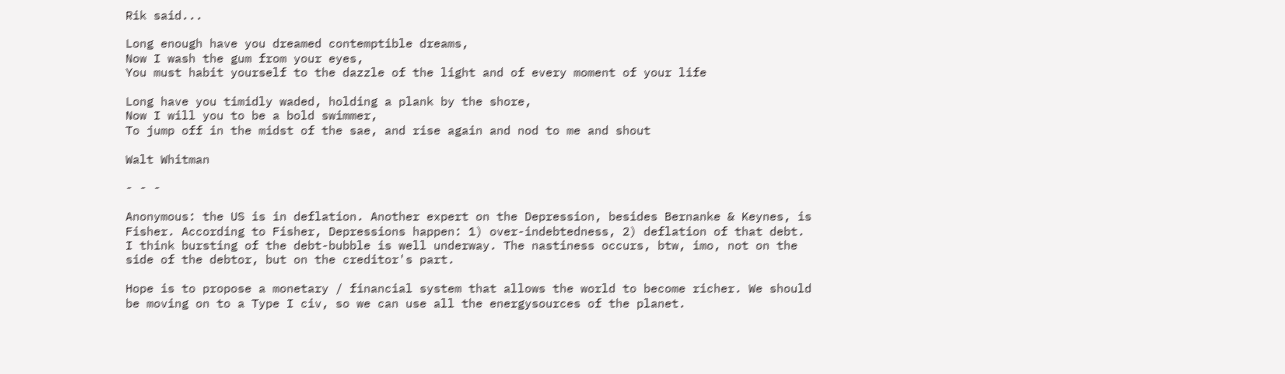Rik said...

Long enough have you dreamed contemptible dreams,
Now I wash the gum from your eyes,
You must habit yourself to the dazzle of the light and of every moment of your life

Long have you timidly waded, holding a plank by the shore,
Now I will you to be a bold swimmer,
To jump off in the midst of the sae, and rise again and nod to me and shout

Walt Whitman

- - -

Anonymous: the US is in deflation. Another expert on the Depression, besides Bernanke & Keynes, is Fisher. According to Fisher, Depressions happen: 1) over-indebtedness, 2) deflation of that debt. I think bursting of the debt-bubble is well underway. The nastiness occurs, btw, imo, not on the side of the debtor, but on the creditor's part.

Hope is to propose a monetary / financial system that allows the world to become richer. We should be moving on to a Type I civ, so we can use all the energysources of the planet.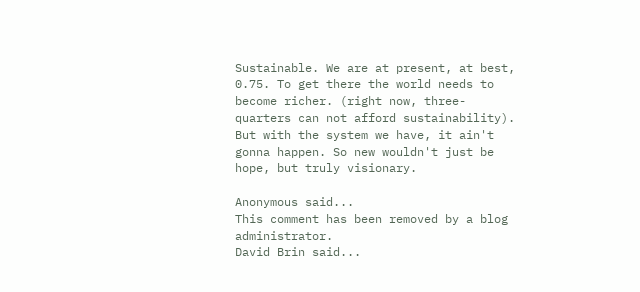Sustainable. We are at present, at best, 0.75. To get there the world needs to become richer. (right now, three-quarters can not afford sustainability). But with the system we have, it ain't gonna happen. So new wouldn't just be hope, but truly visionary.

Anonymous said...
This comment has been removed by a blog administrator.
David Brin said...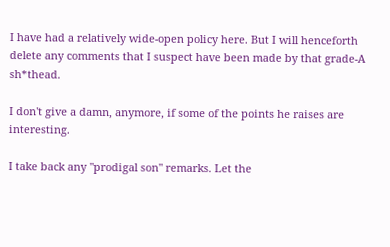I have had a relatively wide-open policy here. But I will henceforth delete any comments that I suspect have been made by that grade-A sh*thead.

I don't give a damn, anymore, if some of the points he raises are interesting.

I take back any "prodigal son" remarks. Let the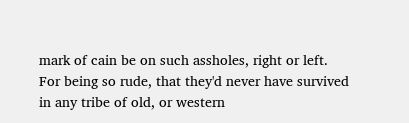mark of cain be on such assholes, right or left. For being so rude, that they'd never have survived in any tribe of old, or western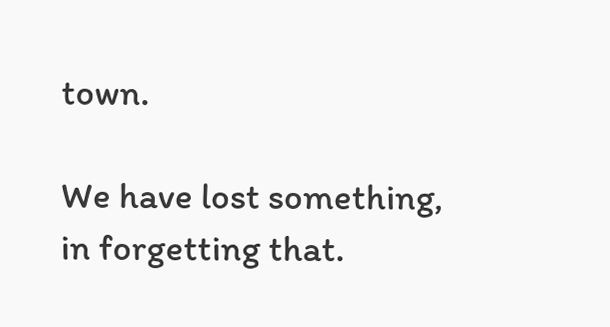town.

We have lost something, in forgetting that.